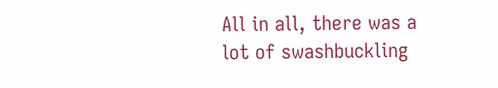All in all, there was a lot of swashbuckling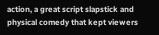action, a great script slapstick and physical comedy that kept viewers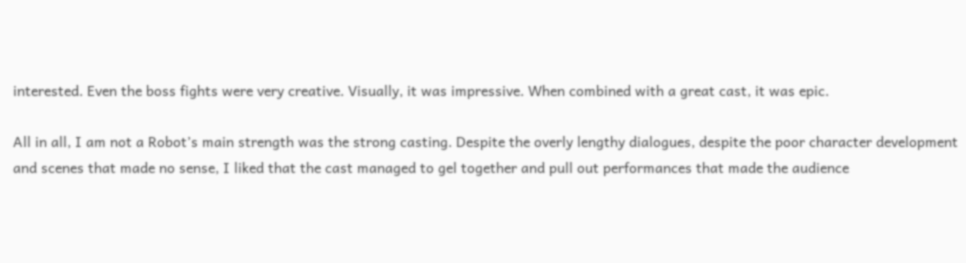interested. Even the boss fights were very creative. Visually, it was impressive. When combined with a great cast, it was epic.

All in all, I am not a Robot’s main strength was the strong casting. Despite the overly lengthy dialogues, despite the poor character development and scenes that made no sense, I liked that the cast managed to gel together and pull out performances that made the audience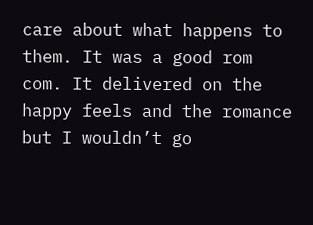care about what happens to them. It was a good rom com. It delivered on the happy feels and the romance but I wouldn’t go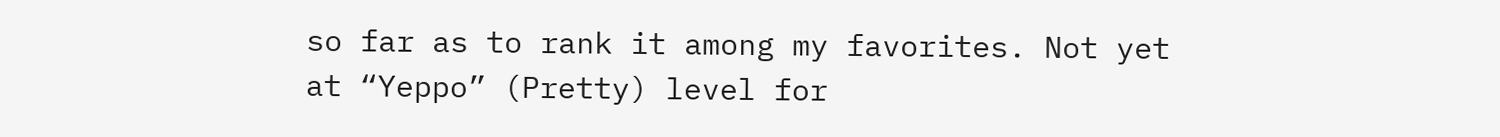so far as to rank it among my favorites. Not yet at “Yeppo” (Pretty) level for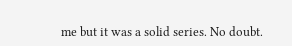me but it was a solid series. No doubt.